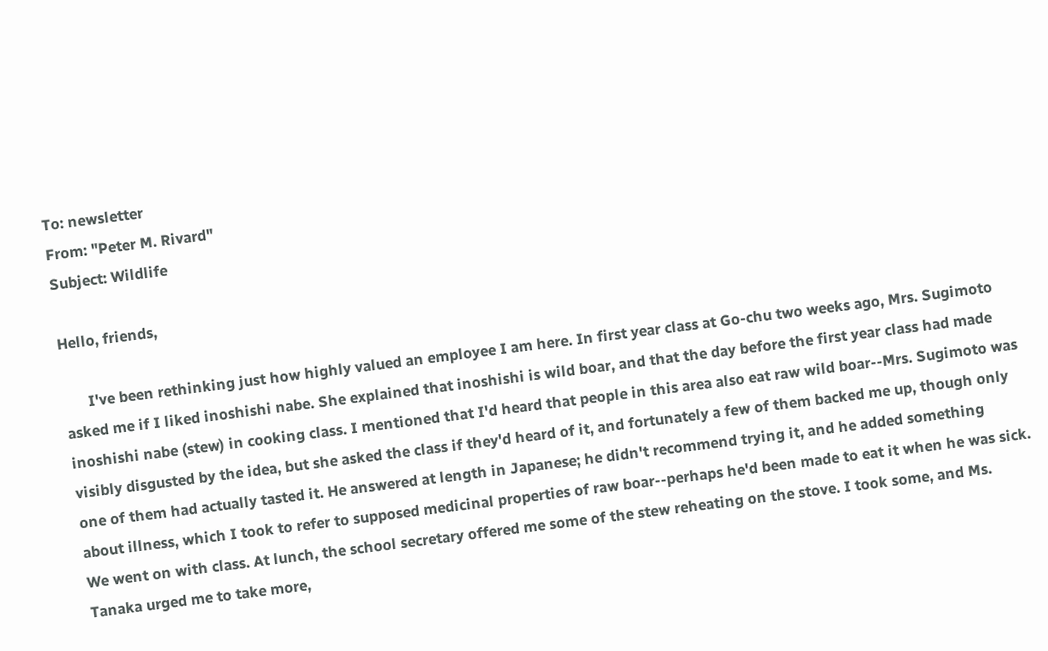To: newsletter
From: "Peter M. Rivard"
Subject: Wildlife

Hello, friends,

      I've been rethinking just how highly valued an employee I am here. In first year class at Go-chu two weeks ago, Mrs. Sugimoto asked me if I liked inoshishi nabe. She explained that inoshishi is wild boar, and that the day before the first year class had made inoshishi nabe (stew) in cooking class. I mentioned that I'd heard that people in this area also eat raw wild boar--Mrs. Sugimoto was visibly disgusted by the idea, but she asked the class if they'd heard of it, and fortunately a few of them backed me up, though only one of them had actually tasted it. He answered at length in Japanese; he didn't recommend trying it, and he added something about illness, which I took to refer to supposed medicinal properties of raw boar--perhaps he'd been made to eat it when he was sick. We went on with class. At lunch, the school secretary offered me some of the stew reheating on the stove. I took some, and Ms. Tanaka urged me to take more,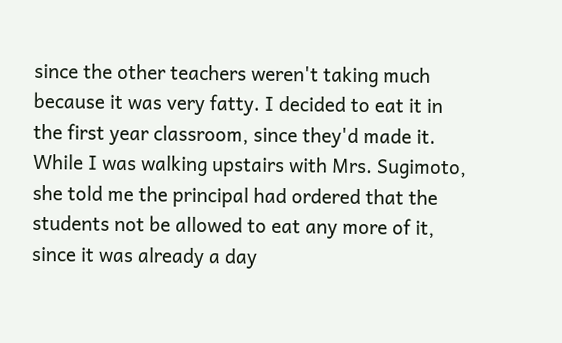since the other teachers weren't taking much because it was very fatty. I decided to eat it in the first year classroom, since they'd made it. While I was walking upstairs with Mrs. Sugimoto, she told me the principal had ordered that the students not be allowed to eat any more of it, since it was already a day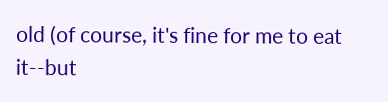old (of course, it's fine for me to eat it--but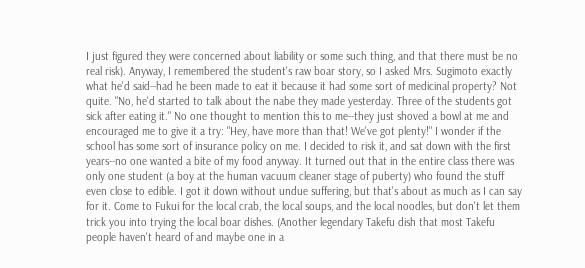I just figured they were concerned about liability or some such thing, and that there must be no real risk). Anyway, I remembered the student's raw boar story, so I asked Mrs. Sugimoto exactly what he'd said--had he been made to eat it because it had some sort of medicinal property? Not quite. "No, he'd started to talk about the nabe they made yesterday. Three of the students got sick after eating it." No one thought to mention this to me--they just shoved a bowl at me and encouraged me to give it a try: "Hey, have more than that! We've got plenty!" I wonder if the school has some sort of insurance policy on me. I decided to risk it, and sat down with the first years--no one wanted a bite of my food anyway. It turned out that in the entire class there was only one student (a boy at the human vacuum cleaner stage of puberty) who found the stuff even close to edible. I got it down without undue suffering, but that's about as much as I can say for it. Come to Fukui for the local crab, the local soups, and the local noodles, but don't let them trick you into trying the local boar dishes. (Another legendary Takefu dish that most Takefu people haven't heard of and maybe one in a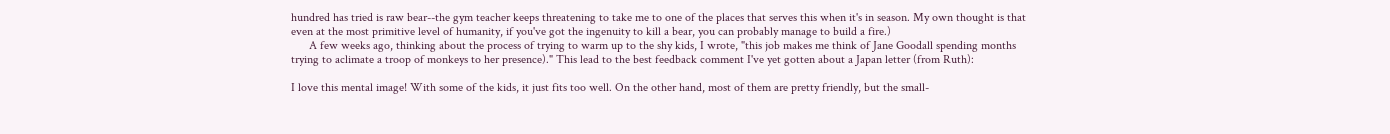hundred has tried is raw bear--the gym teacher keeps threatening to take me to one of the places that serves this when it's in season. My own thought is that even at the most primitive level of humanity, if you've got the ingenuity to kill a bear, you can probably manage to build a fire.)
      A few weeks ago, thinking about the process of trying to warm up to the shy kids, I wrote, "this job makes me think of Jane Goodall spending months trying to aclimate a troop of monkeys to her presence)." This lead to the best feedback comment I've yet gotten about a Japan letter (from Ruth):

I love this mental image! With some of the kids, it just fits too well. On the other hand, most of them are pretty friendly, but the small-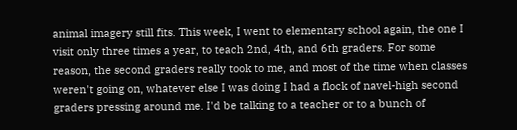animal imagery still fits. This week, I went to elementary school again, the one I visit only three times a year, to teach 2nd, 4th, and 6th graders. For some reason, the second graders really took to me, and most of the time when classes weren't going on, whatever else I was doing I had a flock of navel-high second graders pressing around me. I'd be talking to a teacher or to a bunch of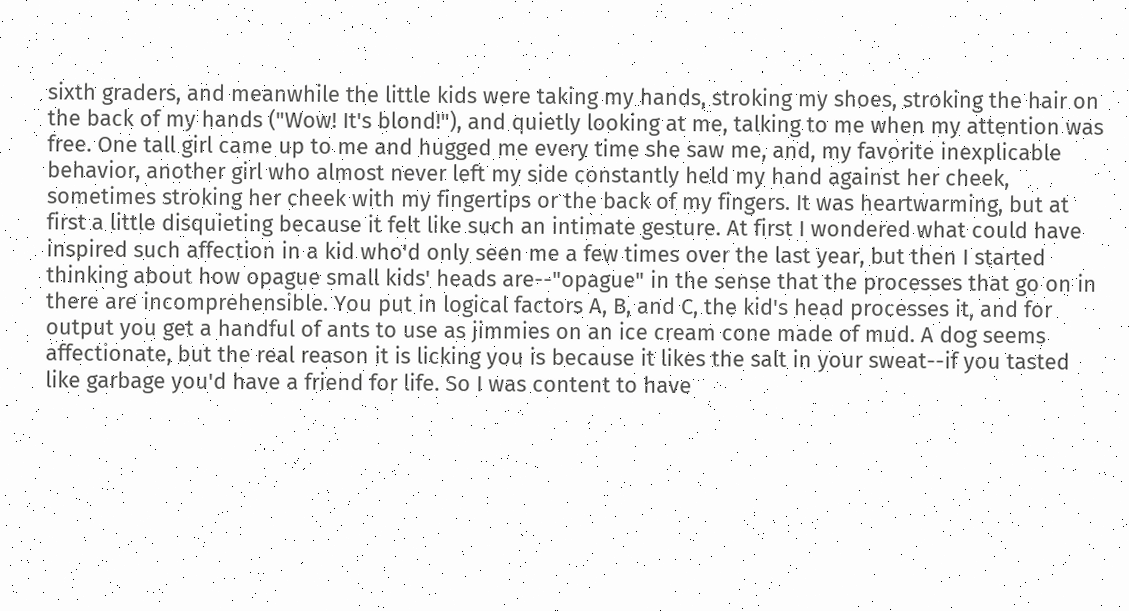sixth graders, and meanwhile the little kids were taking my hands, stroking my shoes, stroking the hair on the back of my hands ("Wow! It's blond!"), and quietly looking at me, talking to me when my attention was free. One tall girl came up to me and hugged me every time she saw me, and, my favorite inexplicable behavior, another girl who almost never left my side constantly held my hand against her cheek, sometimes stroking her cheek with my fingertips or the back of my fingers. It was heartwarming, but at first a little disquieting because it felt like such an intimate gesture. At first I wondered what could have inspired such affection in a kid who'd only seen me a few times over the last year, but then I started thinking about how opague small kids' heads are--"opague" in the sense that the processes that go on in there are incomprehensible. You put in logical factors A, B, and C, the kid's head processes it, and for output you get a handful of ants to use as jimmies on an ice cream cone made of mud. A dog seems affectionate, but the real reason it is licking you is because it likes the salt in your sweat--if you tasted like garbage you'd have a friend for life. So I was content to have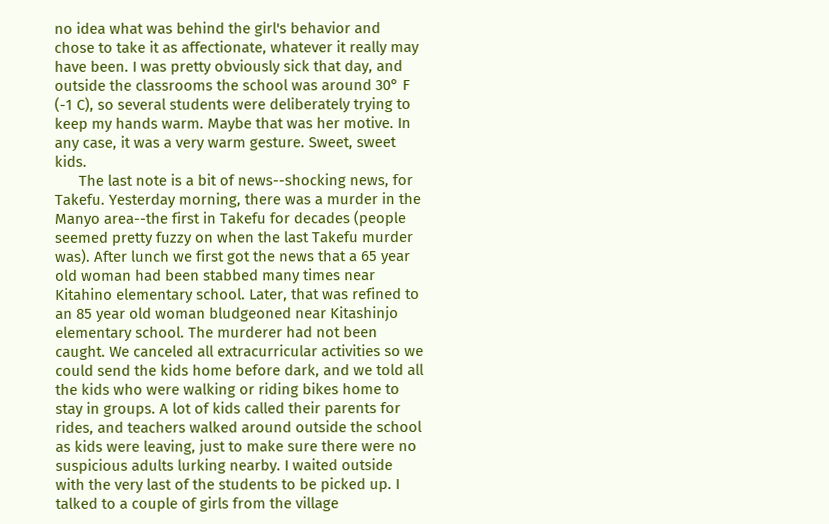no idea what was behind the girl's behavior and chose to take it as affectionate, whatever it really may have been. I was pretty obviously sick that day, and outside the classrooms the school was around 30° F (-1 C), so several students were deliberately trying to keep my hands warm. Maybe that was her motive. In any case, it was a very warm gesture. Sweet, sweet kids.
      The last note is a bit of news--shocking news, for Takefu. Yesterday morning, there was a murder in the Manyo area--the first in Takefu for decades (people seemed pretty fuzzy on when the last Takefu murder was). After lunch we first got the news that a 65 year old woman had been stabbed many times near Kitahino elementary school. Later, that was refined to an 85 year old woman bludgeoned near Kitashinjo elementary school. The murderer had not been caught. We canceled all extracurricular activities so we could send the kids home before dark, and we told all the kids who were walking or riding bikes home to stay in groups. A lot of kids called their parents for rides, and teachers walked around outside the school as kids were leaving, just to make sure there were no suspicious adults lurking nearby. I waited outside with the very last of the students to be picked up. I talked to a couple of girls from the village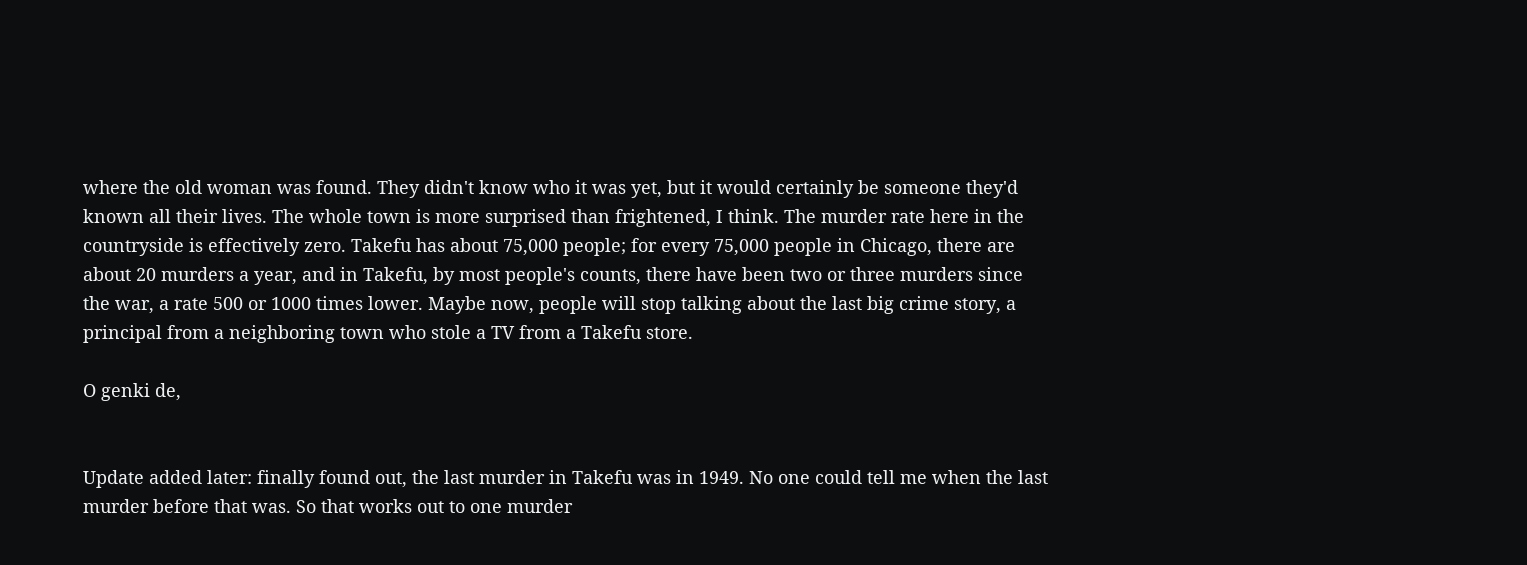where the old woman was found. They didn't know who it was yet, but it would certainly be someone they'd known all their lives. The whole town is more surprised than frightened, I think. The murder rate here in the countryside is effectively zero. Takefu has about 75,000 people; for every 75,000 people in Chicago, there are about 20 murders a year, and in Takefu, by most people's counts, there have been two or three murders since the war, a rate 500 or 1000 times lower. Maybe now, people will stop talking about the last big crime story, a principal from a neighboring town who stole a TV from a Takefu store.

O genki de,


Update added later: finally found out, the last murder in Takefu was in 1949. No one could tell me when the last murder before that was. So that works out to one murder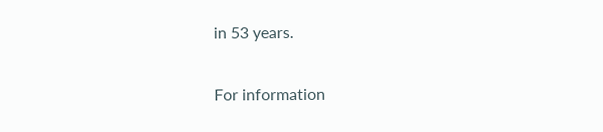in 53 years.


For information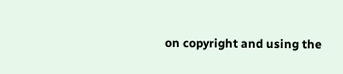on copyright and using the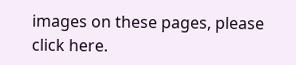images on these pages, please click here.